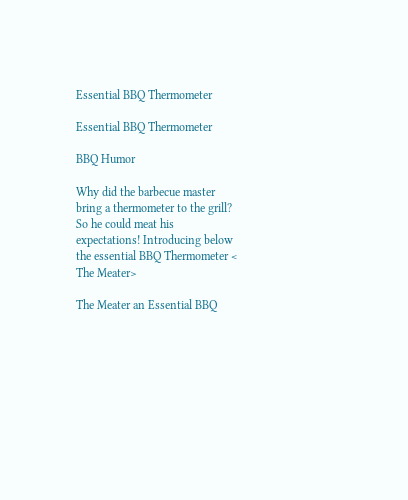Essential BBQ Thermometer

Essential BBQ Thermometer

BBQ Humor

Why did the barbecue master bring a thermometer to the grill? So he could meat his expectations! Introducing below the essential BBQ Thermometer < The Meater>

The Meater an Essential BBQ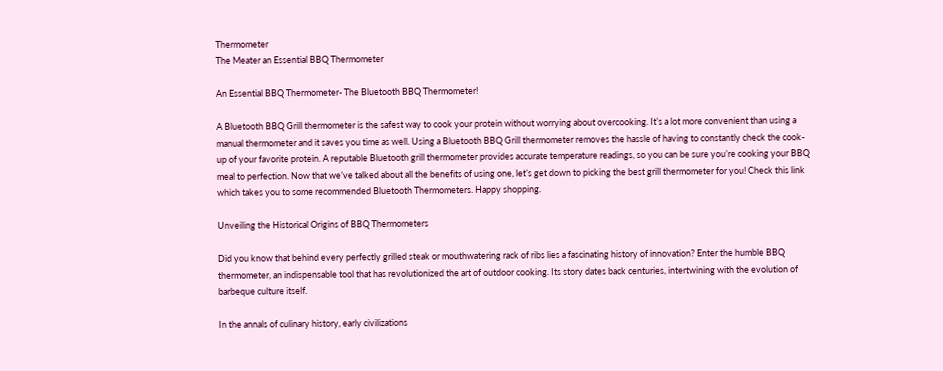Thermometer
The Meater an Essential BBQ Thermometer

An Essential BBQ Thermometer- The Bluetooth BBQ Thermometer!

A Bluetooth BBQ Grill thermometer is the safest way to cook your protein without worrying about overcooking. It’s a lot more convenient than using a manual thermometer and it saves you time as well. Using a Bluetooth BBQ Grill thermometer removes the hassle of having to constantly check the cook-up of your favorite protein. A reputable Bluetooth grill thermometer provides accurate temperature readings, so you can be sure you’re cooking your BBQ meal to perfection. Now that we’ve talked about all the benefits of using one, let’s get down to picking the best grill thermometer for you! Check this link which takes you to some recommended Bluetooth Thermometers. Happy shopping.

Unveiling the Historical Origins of BBQ Thermometers

Did you know that behind every perfectly grilled steak or mouthwatering rack of ribs lies a fascinating history of innovation? Enter the humble BBQ thermometer, an indispensable tool that has revolutionized the art of outdoor cooking. Its story dates back centuries, intertwining with the evolution of barbeque culture itself.

In the annals of culinary history, early civilizations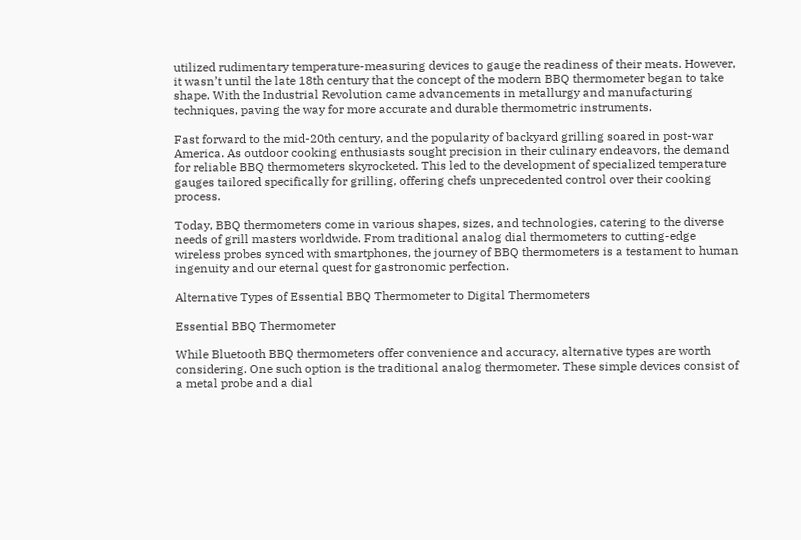utilized rudimentary temperature-measuring devices to gauge the readiness of their meats. However, it wasn’t until the late 18th century that the concept of the modern BBQ thermometer began to take shape. With the Industrial Revolution came advancements in metallurgy and manufacturing techniques, paving the way for more accurate and durable thermometric instruments.

Fast forward to the mid-20th century, and the popularity of backyard grilling soared in post-war America. As outdoor cooking enthusiasts sought precision in their culinary endeavors, the demand for reliable BBQ thermometers skyrocketed. This led to the development of specialized temperature gauges tailored specifically for grilling, offering chefs unprecedented control over their cooking process.

Today, BBQ thermometers come in various shapes, sizes, and technologies, catering to the diverse needs of grill masters worldwide. From traditional analog dial thermometers to cutting-edge wireless probes synced with smartphones, the journey of BBQ thermometers is a testament to human ingenuity and our eternal quest for gastronomic perfection.

Alternative Types of Essential BBQ Thermometer to Digital Thermometers

Essential BBQ Thermometer

While Bluetooth BBQ thermometers offer convenience and accuracy, alternative types are worth considering. One such option is the traditional analog thermometer. These simple devices consist of a metal probe and a dial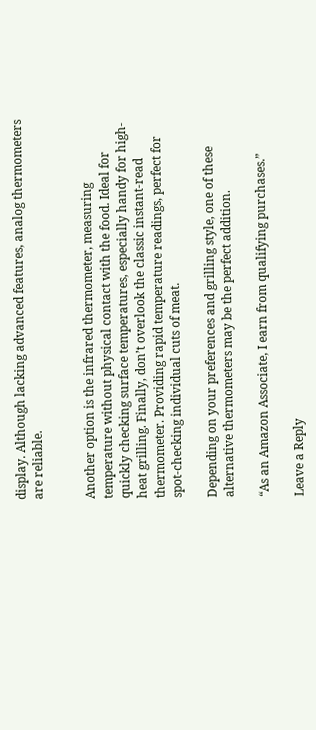display. Although lacking advanced features, analog thermometers are reliable.


Another option is the infrared thermometer, measuring temperature without physical contact with the food. Ideal for quickly checking surface temperatures, especially handy for high-heat grilling. Finally, don’t overlook the classic instant-read thermometer. Providing rapid temperature readings, perfect for spot-checking individual cuts of meat.

Depending on your preferences and grilling style, one of these alternative thermometers may be the perfect addition.

“As an Amazon Associate, I earn from qualifying purchases.”

Leave a Reply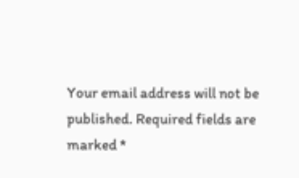Your email address will not be published. Required fields are marked *